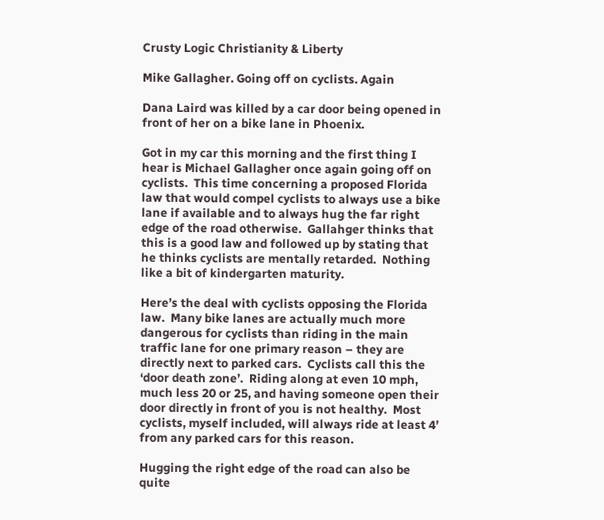Crusty Logic Christianity & Liberty

Mike Gallagher. Going off on cyclists. Again

Dana Laird was killed by a car door being opened in front of her on a bike lane in Phoenix.

Got in my car this morning and the first thing I hear is Michael Gallagher once again going off on cyclists.  This time concerning a proposed Florida law that would compel cyclists to always use a bike lane if available and to always hug the far right edge of the road otherwise.  Gallahger thinks that this is a good law and followed up by stating that he thinks cyclists are mentally retarded.  Nothing like a bit of kindergarten maturity.

Here’s the deal with cyclists opposing the Florida law.  Many bike lanes are actually much more dangerous for cyclists than riding in the main traffic lane for one primary reason – they are directly next to parked cars.  Cyclists call this the ‘door death zone’.  Riding along at even 10 mph, much less 20 or 25, and having someone open their door directly in front of you is not healthy.  Most cyclists, myself included, will always ride at least 4’ from any parked cars for this reason.

Hugging the right edge of the road can also be quite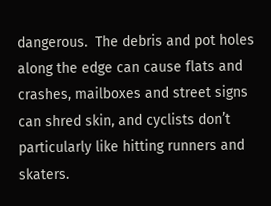dangerous.  The debris and pot holes along the edge can cause flats and crashes, mailboxes and street signs can shred skin, and cyclists don’t particularly like hitting runners and skaters.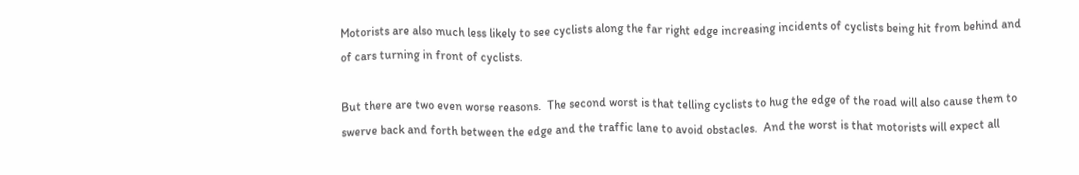Motorists are also much less likely to see cyclists along the far right edge increasing incidents of cyclists being hit from behind and of cars turning in front of cyclists.

But there are two even worse reasons.  The second worst is that telling cyclists to hug the edge of the road will also cause them to swerve back and forth between the edge and the traffic lane to avoid obstacles.  And the worst is that motorists will expect all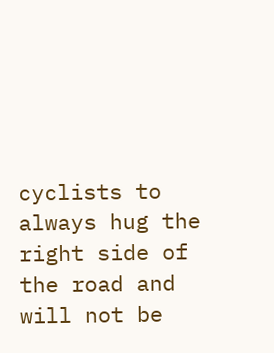cyclists to always hug the right side of the road and will not be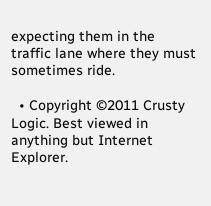expecting them in the traffic lane where they must sometimes ride.

  • Copyright ©2011 Crusty Logic. Best viewed in anything but Internet Explorer.